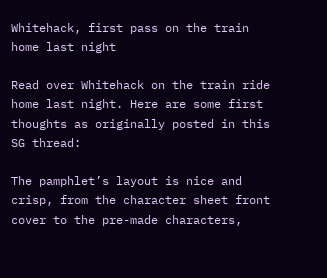Whitehack, first pass on the train home last night

Read over Whitehack on the train ride home last night. Here are some first thoughts as originally posted in this SG thread:

The pamphlet’s layout is nice and crisp, from the character sheet front cover to the pre-made characters,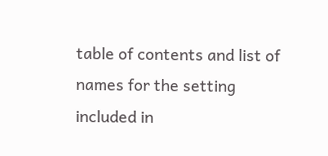table of contents and list of names for the setting included in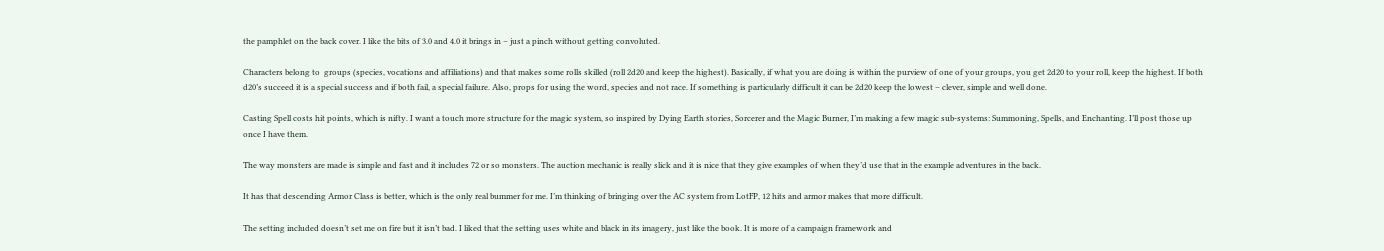the pamphlet on the back cover. I like the bits of 3.0 and 4.0 it brings in – just a pinch without getting convoluted.

Characters belong to  groups (species, vocations and affiliations) and that makes some rolls skilled (roll 2d20 and keep the highest). Basically, if what you are doing is within the purview of one of your groups, you get 2d20 to your roll, keep the highest. If both d20’s succeed it is a special success and if both fail, a special failure. Also, props for using the word, species and not race. If something is particularly difficult it can be 2d20 keep the lowest – clever, simple and well done.

Casting Spell costs hit points, which is nifty. I want a touch more structure for the magic system, so inspired by Dying Earth stories, Sorcerer and the Magic Burner, I’m making a few magic sub-systems: Summoning, Spells, and Enchanting. I’ll post those up once I have them.

The way monsters are made is simple and fast and it includes 72 or so monsters. The auction mechanic is really slick and it is nice that they give examples of when they’d use that in the example adventures in the back.

It has that descending Armor Class is better, which is the only real bummer for me. I’m thinking of bringing over the AC system from LotFP, 12 hits and armor makes that more difficult.

The setting included doesn’t set me on fire but it isn’t bad. I liked that the setting uses white and black in its imagery, just like the book. It is more of a campaign framework and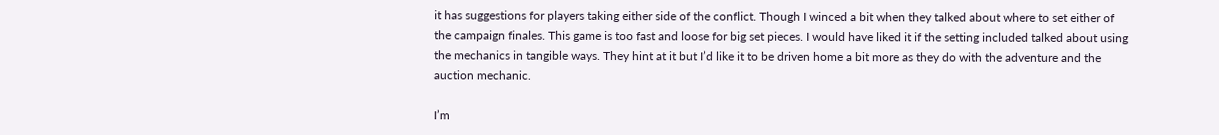it has suggestions for players taking either side of the conflict. Though I winced a bit when they talked about where to set either of the campaign finales. This game is too fast and loose for big set pieces. I would have liked it if the setting included talked about using the mechanics in tangible ways. They hint at it but I’d like it to be driven home a bit more as they do with the adventure and the auction mechanic.

I’m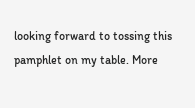looking forward to tossing this pamphlet on my table. More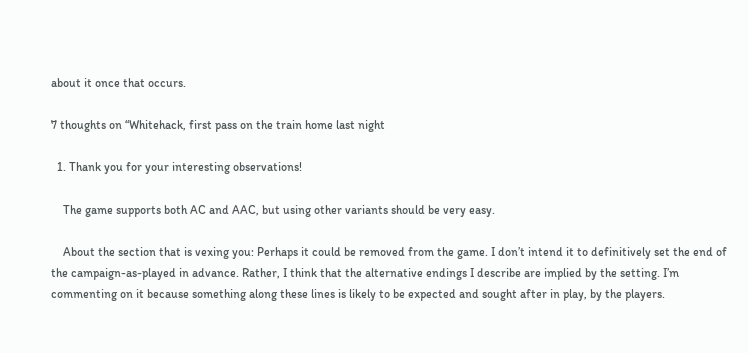about it once that occurs.

7 thoughts on “Whitehack, first pass on the train home last night

  1. Thank you for your interesting observations!

    The game supports both AC and AAC, but using other variants should be very easy.

    About the section that is vexing you: Perhaps it could be removed from the game. I don’t intend it to definitively set the end of the campaign-as-played in advance. Rather, I think that the alternative endings I describe are implied by the setting. I’m commenting on it because something along these lines is likely to be expected and sought after in play, by the players.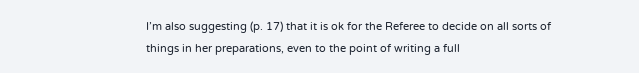I’m also suggesting (p. 17) that it is ok for the Referee to decide on all sorts of things in her preparations, even to the point of writing a full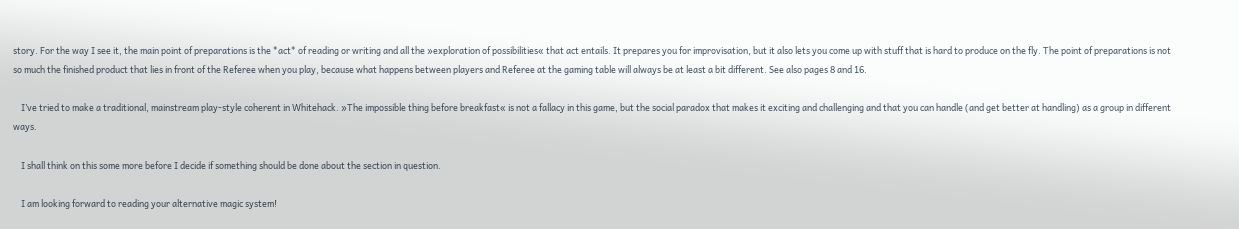story. For the way I see it, the main point of preparations is the *act* of reading or writing and all the »exploration of possibilities« that act entails. It prepares you for improvisation, but it also lets you come up with stuff that is hard to produce on the fly. The point of preparations is not so much the finished product that lies in front of the Referee when you play, because what happens between players and Referee at the gaming table will always be at least a bit different. See also pages 8 and 16.

    I’ve tried to make a traditional, mainstream play-style coherent in Whitehack. »The impossible thing before breakfast« is not a fallacy in this game, but the social paradox that makes it exciting and challenging and that you can handle (and get better at handling) as a group in different ways.

    I shall think on this some more before I decide if something should be done about the section in question.

    I am looking forward to reading your alternative magic system!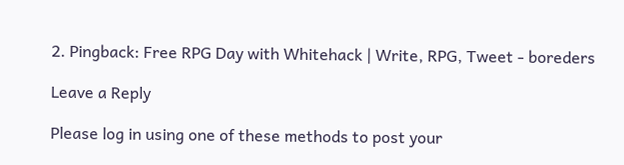2. Pingback: Free RPG Day with Whitehack | Write, RPG, Tweet - boreders

Leave a Reply

Please log in using one of these methods to post your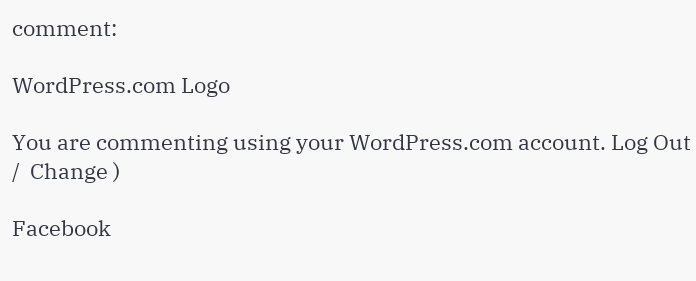comment:

WordPress.com Logo

You are commenting using your WordPress.com account. Log Out /  Change )

Facebook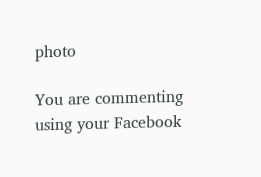photo

You are commenting using your Facebook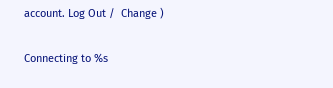account. Log Out /  Change )

Connecting to %s